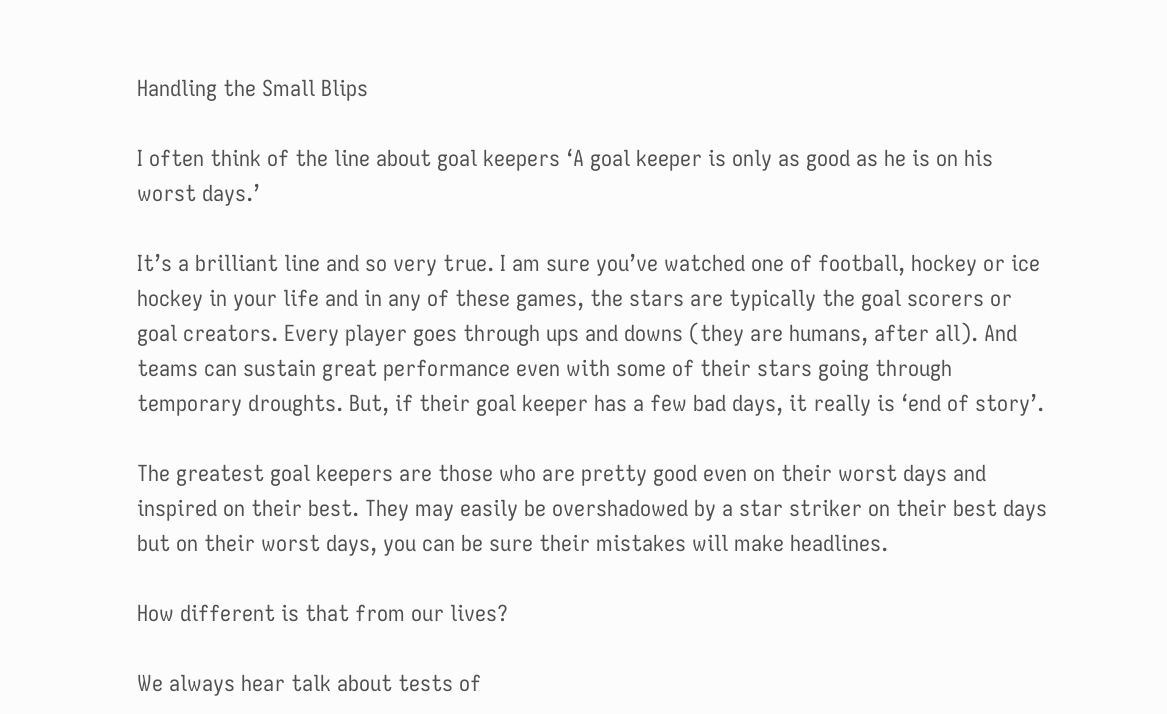Handling the Small Blips

I often think of the line about goal keepers ‘A goal keeper is only as good as he is on his worst days.’

It’s a brilliant line and so very true. I am sure you’ve watched one of football, hockey or ice hockey in your life and in any of these games, the stars are typically the goal scorers or goal creators. Every player goes through ups and downs (they are humans, after all). And teams can sustain great performance even with some of their stars going through temporary droughts. But, if their goal keeper has a few bad days, it really is ‘end of story’.

The greatest goal keepers are those who are pretty good even on their worst days and inspired on their best. They may easily be overshadowed by a star striker on their best days but on their worst days, you can be sure their mistakes will make headlines.

How different is that from our lives?

We always hear talk about tests of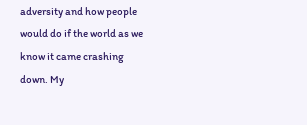adversity and how people would do if the world as we know it came crashing down. My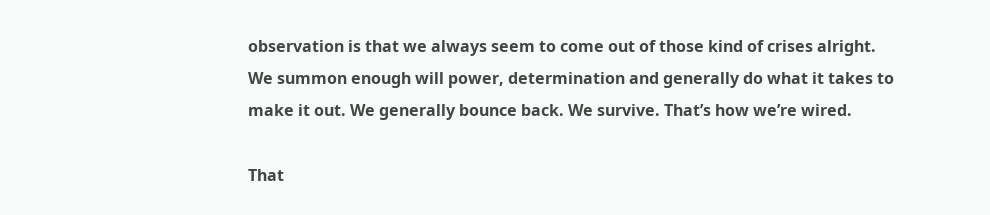observation is that we always seem to come out of those kind of crises alright. We summon enough will power, determination and generally do what it takes to make it out. We generally bounce back. We survive. That’s how we’re wired.

That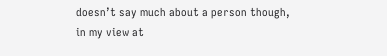doesn’t say much about a person though, in my view at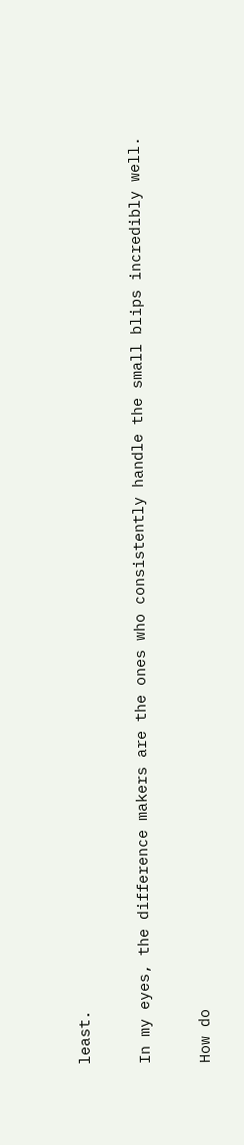least.

In my eyes, the difference makers are the ones who consistently handle the small blips incredibly well.

How do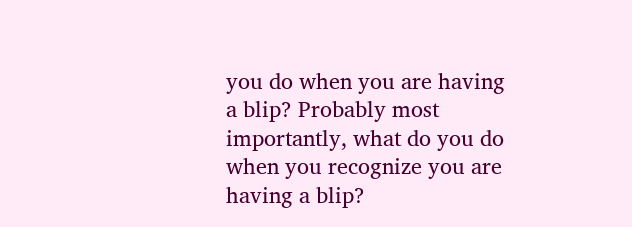you do when you are having a blip? Probably most importantly, what do you do when you recognize you are having a blip?